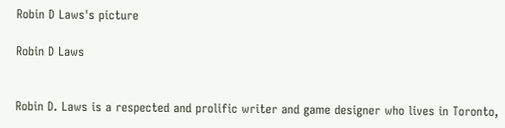Robin D Laws's picture

Robin D Laws


Robin D. Laws is a respected and prolific writer and game designer who lives in Toronto,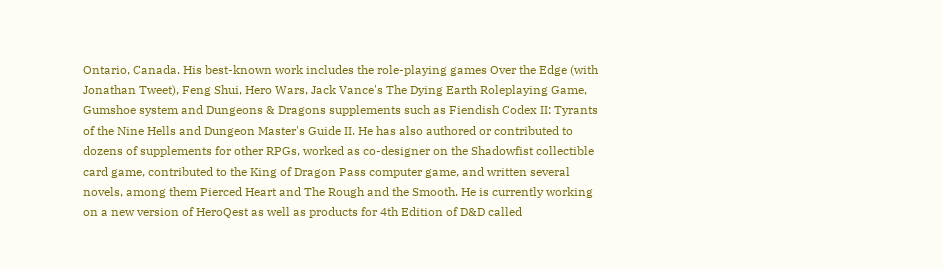Ontario, Canada. His best-known work includes the role-playing games Over the Edge (with Jonathan Tweet), Feng Shui, Hero Wars, Jack Vance's The Dying Earth Roleplaying Game, Gumshoe system and Dungeons & Dragons supplements such as Fiendish Codex II: Tyrants of the Nine Hells and Dungeon Master's Guide II. He has also authored or contributed to dozens of supplements for other RPGs, worked as co-designer on the Shadowfist collectible card game, contributed to the King of Dragon Pass computer game, and written several novels, among them Pierced Heart and The Rough and the Smooth. He is currently working on a new version of HeroQest as well as products for 4th Edition of D&D called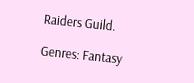Raiders Guild.

Genres: Fantasy